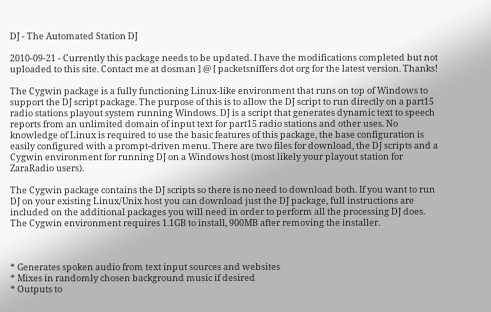DJ - The Automated Station DJ

2010-09-21 - Currently this package needs to be updated. I have the modifications completed but not uploaded to this site. Contact me at dosman ] @ [ packetsniffers dot org for the latest version. Thanks!

The Cygwin package is a fully functioning Linux-like environment that runs on top of Windows to support the DJ script package. The purpose of this is to allow the DJ script to run directly on a part15 radio stations playout system running Windows. DJ is a script that generates dynamic text to speech reports from an unlimited domain of input text for part15 radio stations and other uses. No knowledge of Linux is required to use the basic features of this package, the base configuration is easily configured with a prompt-driven menu. There are two files for download, the DJ scripts and a Cygwin environment for running DJ on a Windows host (most likely your playout station for ZaraRadio users).

The Cygwin package contains the DJ scripts so there is no need to download both. If you want to run DJ on your existing Linux/Unix host you can download just the DJ package, full instructions are included on the additional packages you will need in order to perform all the processing DJ does. The Cygwin environment requires 1.1GB to install, 900MB after removing the installer.



* Generates spoken audio from text input sources and websites
* Mixes in randomly chosen background music if desired
* Outputs to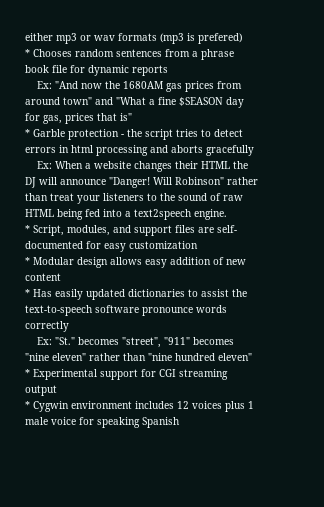either mp3 or wav formats (mp3 is prefered)
* Chooses random sentences from a phrase book file for dynamic reports
    Ex: "And now the 1680AM gas prices from around town" and "What a fine $SEASON day for gas, prices that is"
* Garble protection - the script tries to detect errors in html processing and aborts gracefully
    Ex: When a website changes their HTML the DJ will announce "Danger! Will Robinson" rather than treat your listeners to the sound of raw HTML being fed into a text2speech engine.
* Script, modules, and support files are self-documented for easy customization
* Modular design allows easy addition of new content
* Has easily updated dictionaries to assist the text-to-speech software pronounce words correctly
    Ex: "St." becomes "street", "911" becomes "nine eleven" rather than "nine hundred eleven"
* Experimental support for CGI streaming output
* Cygwin environment includes 12 voices plus 1 male voice for speaking Spanish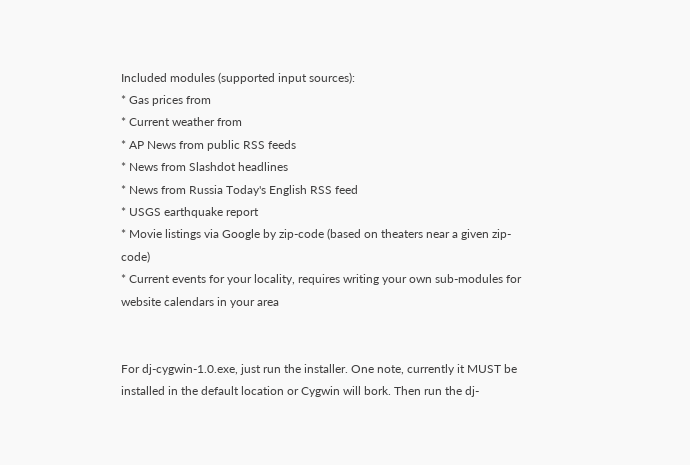Included modules (supported input sources):
* Gas prices from
* Current weather from
* AP News from public RSS feeds
* News from Slashdot headlines
* News from Russia Today's English RSS feed
* USGS earthquake report
* Movie listings via Google by zip-code (based on theaters near a given zip-code)
* Current events for your locality, requires writing your own sub-modules for website calendars in your area


For dj-cygwin-1.0.exe, just run the installer. One note, currently it MUST be installed in the default location or Cygwin will bork. Then run the dj-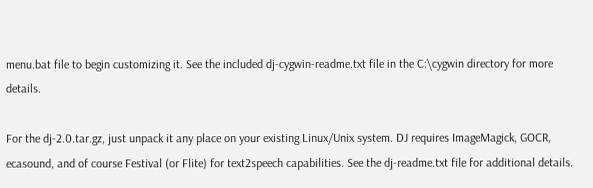menu.bat file to begin customizing it. See the included dj-cygwin-readme.txt file in the C:\cygwin directory for more details.

For the dj-2.0.tar.gz, just unpack it any place on your existing Linux/Unix system. DJ requires ImageMagick, GOCR, ecasound, and of course Festival (or Flite) for text2speech capabilities. See the dj-readme.txt file for additional details.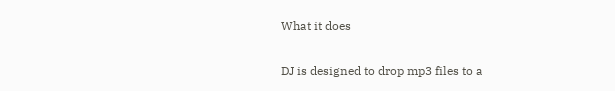What it does

DJ is designed to drop mp3 files to a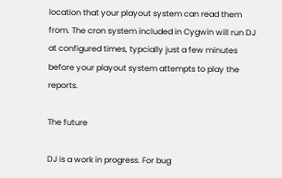location that your playout system can read them from. The cron system included in Cygwin will run DJ at configured times, typcially just a few minutes before your playout system attempts to play the reports.

The future

DJ is a work in progress. For bug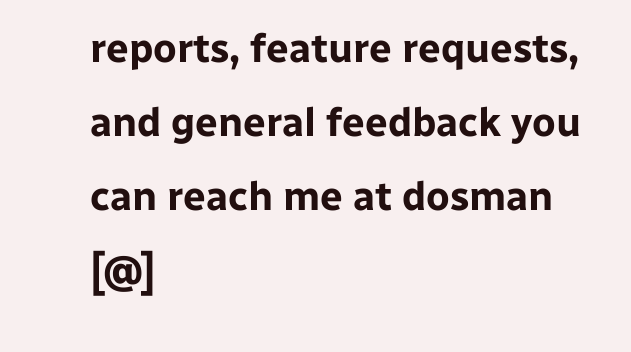reports, feature requests, and general feedback you can reach me at dosman [@]